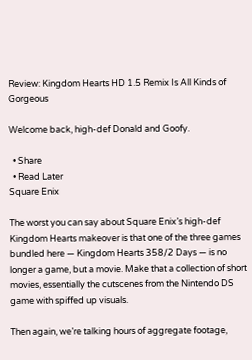Review: Kingdom Hearts HD 1.5 Remix Is All Kinds of Gorgeous

Welcome back, high-def Donald and Goofy.

  • Share
  • Read Later
Square Enix

The worst you can say about Square Enix’s high-def Kingdom Hearts makeover is that one of the three games bundled here — Kingdom Hearts 358/2 Days — is no longer a game, but a movie. Make that a collection of short movies, essentially the cutscenes from the Nintendo DS game with spiffed up visuals.

Then again, we’re talking hours of aggregate footage,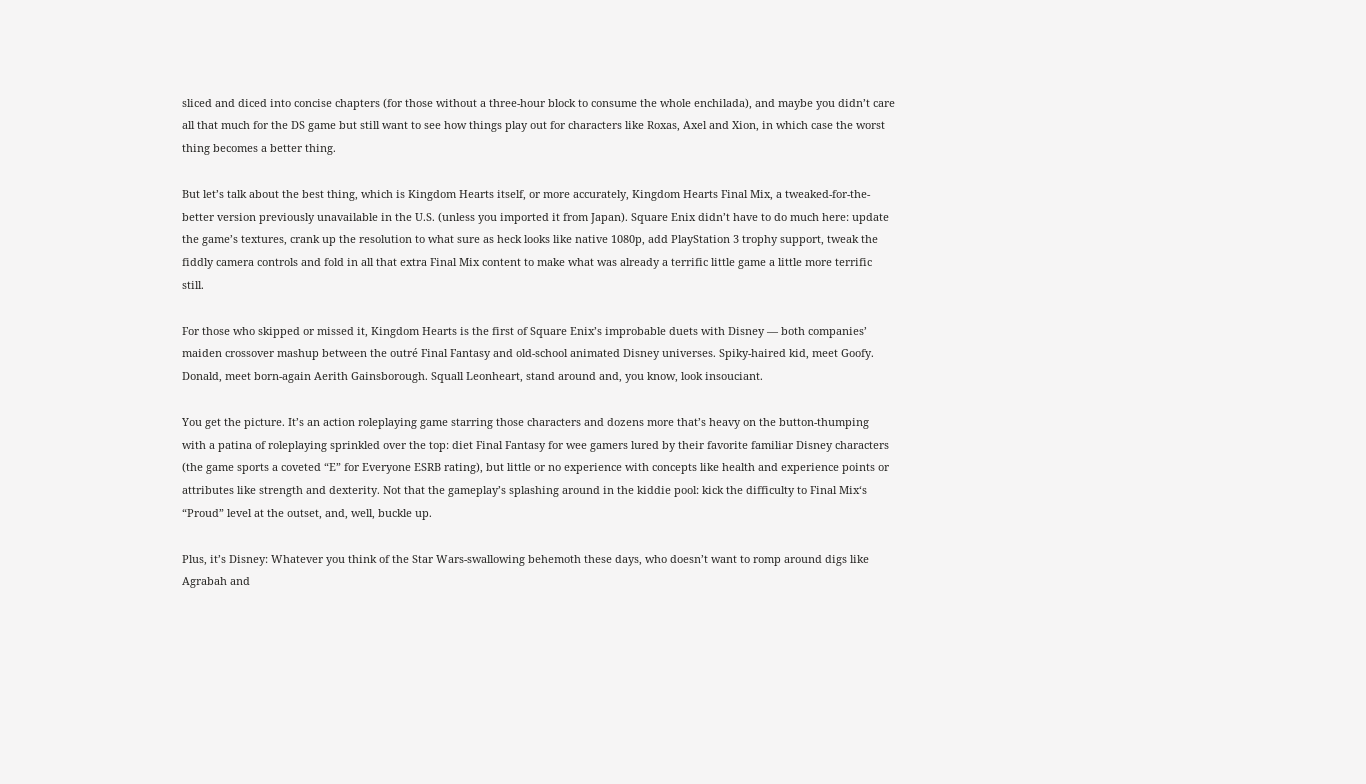sliced and diced into concise chapters (for those without a three-hour block to consume the whole enchilada), and maybe you didn’t care all that much for the DS game but still want to see how things play out for characters like Roxas, Axel and Xion, in which case the worst thing becomes a better thing.

But let’s talk about the best thing, which is Kingdom Hearts itself, or more accurately, Kingdom Hearts Final Mix, a tweaked-for-the-better version previously unavailable in the U.S. (unless you imported it from Japan). Square Enix didn’t have to do much here: update the game’s textures, crank up the resolution to what sure as heck looks like native 1080p, add PlayStation 3 trophy support, tweak the fiddly camera controls and fold in all that extra Final Mix content to make what was already a terrific little game a little more terrific still.

For those who skipped or missed it, Kingdom Hearts is the first of Square Enix’s improbable duets with Disney — both companies’ maiden crossover mashup between the outré Final Fantasy and old-school animated Disney universes. Spiky-haired kid, meet Goofy. Donald, meet born-again Aerith Gainsborough. Squall Leonheart, stand around and, you know, look insouciant.

You get the picture. It’s an action roleplaying game starring those characters and dozens more that’s heavy on the button-thumping with a patina of roleplaying sprinkled over the top: diet Final Fantasy for wee gamers lured by their favorite familiar Disney characters (the game sports a coveted “E” for Everyone ESRB rating), but little or no experience with concepts like health and experience points or attributes like strength and dexterity. Not that the gameplay’s splashing around in the kiddie pool: kick the difficulty to Final Mix‘s “Proud” level at the outset, and, well, buckle up.

Plus, it’s Disney: Whatever you think of the Star Wars-swallowing behemoth these days, who doesn’t want to romp around digs like Agrabah and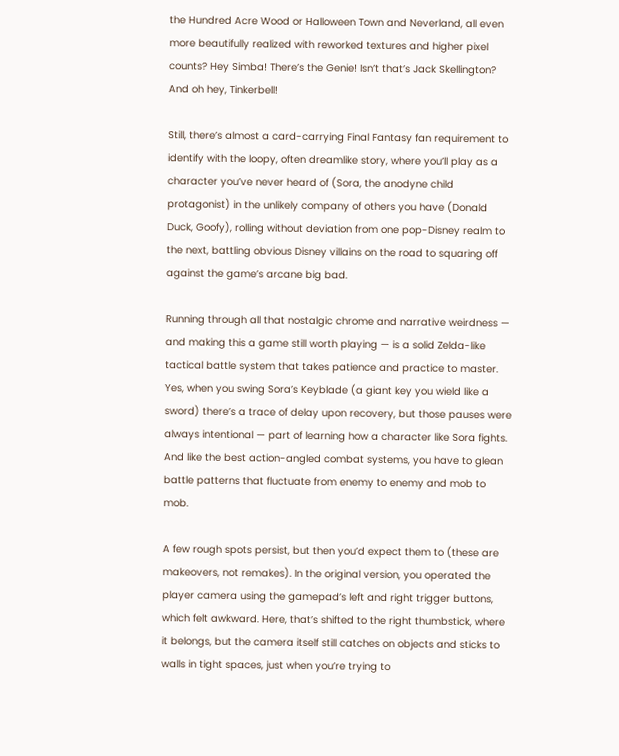the Hundred Acre Wood or Halloween Town and Neverland, all even more beautifully realized with reworked textures and higher pixel counts? Hey Simba! There’s the Genie! Isn’t that’s Jack Skellington? And oh hey, Tinkerbell!

Still, there’s almost a card-carrying Final Fantasy fan requirement to identify with the loopy, often dreamlike story, where you’ll play as a character you’ve never heard of (Sora, the anodyne child protagonist) in the unlikely company of others you have (Donald Duck, Goofy), rolling without deviation from one pop-Disney realm to the next, battling obvious Disney villains on the road to squaring off against the game’s arcane big bad.

Running through all that nostalgic chrome and narrative weirdness — and making this a game still worth playing — is a solid Zelda-like tactical battle system that takes patience and practice to master. Yes, when you swing Sora’s Keyblade (a giant key you wield like a sword) there’s a trace of delay upon recovery, but those pauses were always intentional — part of learning how a character like Sora fights. And like the best action-angled combat systems, you have to glean battle patterns that fluctuate from enemy to enemy and mob to mob.

A few rough spots persist, but then you’d expect them to (these are makeovers, not remakes). In the original version, you operated the player camera using the gamepad’s left and right trigger buttons, which felt awkward. Here, that’s shifted to the right thumbstick, where it belongs, but the camera itself still catches on objects and sticks to walls in tight spaces, just when you’re trying to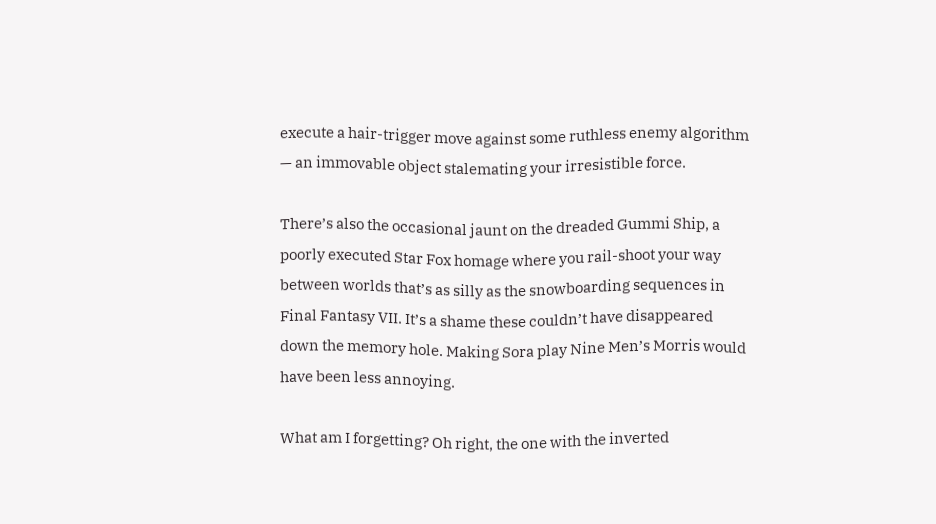execute a hair-trigger move against some ruthless enemy algorithm — an immovable object stalemating your irresistible force.

There’s also the occasional jaunt on the dreaded Gummi Ship, a poorly executed Star Fox homage where you rail-shoot your way between worlds that’s as silly as the snowboarding sequences in Final Fantasy VII. It’s a shame these couldn’t have disappeared down the memory hole. Making Sora play Nine Men’s Morris would have been less annoying.

What am I forgetting? Oh right, the one with the inverted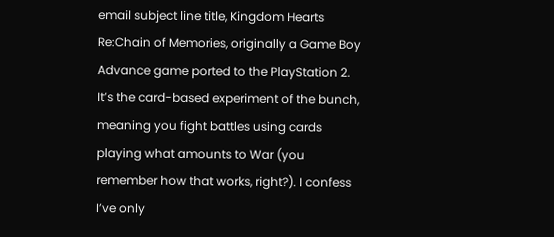email subject line title, Kingdom Hearts Re:Chain of Memories, originally a Game Boy Advance game ported to the PlayStation 2. It’s the card-based experiment of the bunch, meaning you fight battles using cards playing what amounts to War (you remember how that works, right?). I confess I’ve only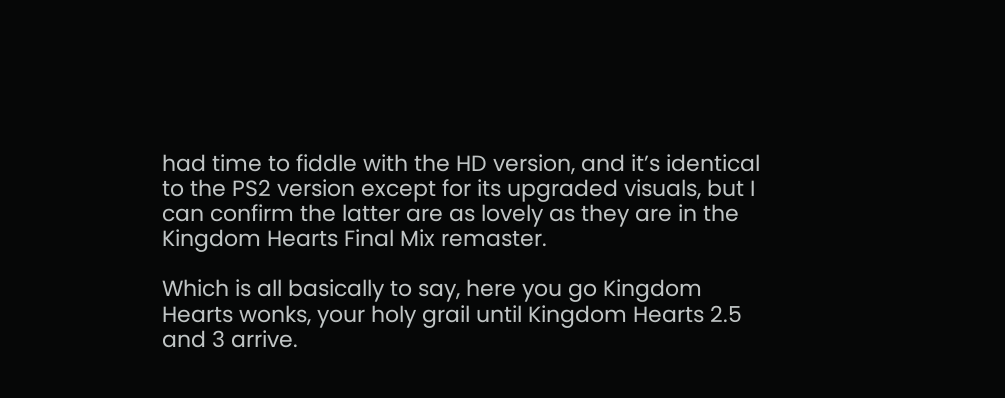had time to fiddle with the HD version, and it’s identical to the PS2 version except for its upgraded visuals, but I can confirm the latter are as lovely as they are in the Kingdom Hearts Final Mix remaster.

Which is all basically to say, here you go Kingdom Hearts wonks, your holy grail until Kingdom Hearts 2.5 and 3 arrive.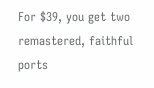For $39, you get two remastered, faithful ports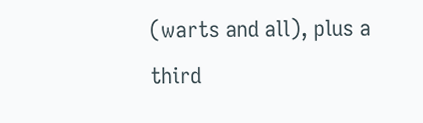(warts and all), plus a third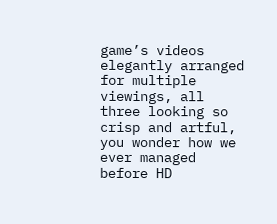game’s videos elegantly arranged for multiple viewings, all three looking so crisp and artful, you wonder how we ever managed before HD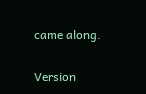came along.

Version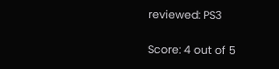reviewed: PS3

Score: 4 out of 5